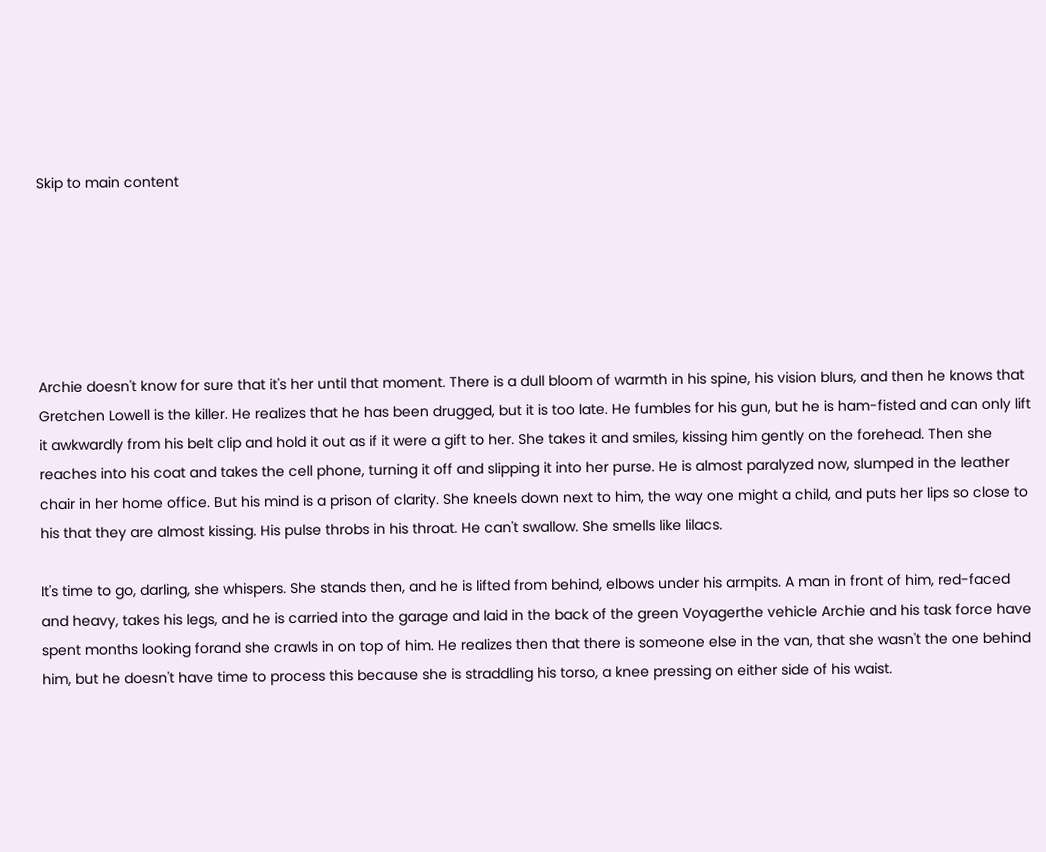Skip to main content






Archie doesn't know for sure that it's her until that moment. There is a dull bloom of warmth in his spine, his vision blurs, and then he knows that Gretchen Lowell is the killer. He realizes that he has been drugged, but it is too late. He fumbles for his gun, but he is ham-fisted and can only lift it awkwardly from his belt clip and hold it out as if it were a gift to her. She takes it and smiles, kissing him gently on the forehead. Then she reaches into his coat and takes the cell phone, turning it off and slipping it into her purse. He is almost paralyzed now, slumped in the leather chair in her home office. But his mind is a prison of clarity. She kneels down next to him, the way one might a child, and puts her lips so close to his that they are almost kissing. His pulse throbs in his throat. He can't swallow. She smells like lilacs.

It's time to go, darling, she whispers. She stands then, and he is lifted from behind, elbows under his armpits. A man in front of him, red-faced and heavy, takes his legs, and he is carried into the garage and laid in the back of the green Voyagerthe vehicle Archie and his task force have spent months looking forand she crawls in on top of him. He realizes then that there is someone else in the van, that she wasn't the one behind him, but he doesn't have time to process this because she is straddling his torso, a knee pressing on either side of his waist.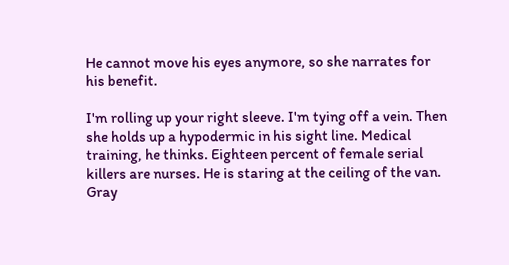He cannot move his eyes anymore, so she narrates for his benefit.

I'm rolling up your right sleeve. I'm tying off a vein. Then she holds up a hypodermic in his sight line. Medical training, he thinks. Eighteen percent of female serial killers are nurses. He is staring at the ceiling of the van. Gray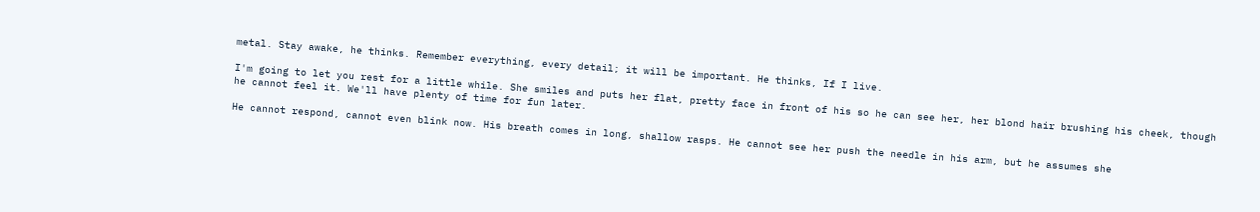metal. Stay awake, he thinks. Remember everything, every detail; it will be important. He thinks, If I live.

I'm going to let you rest for a little while. She smiles and puts her flat, pretty face in front of his so he can see her, her blond hair brushing his cheek, though he cannot feel it. We'll have plenty of time for fun later.

He cannot respond, cannot even blink now. His breath comes in long, shallow rasps. He cannot see her push the needle in his arm, but he assumes she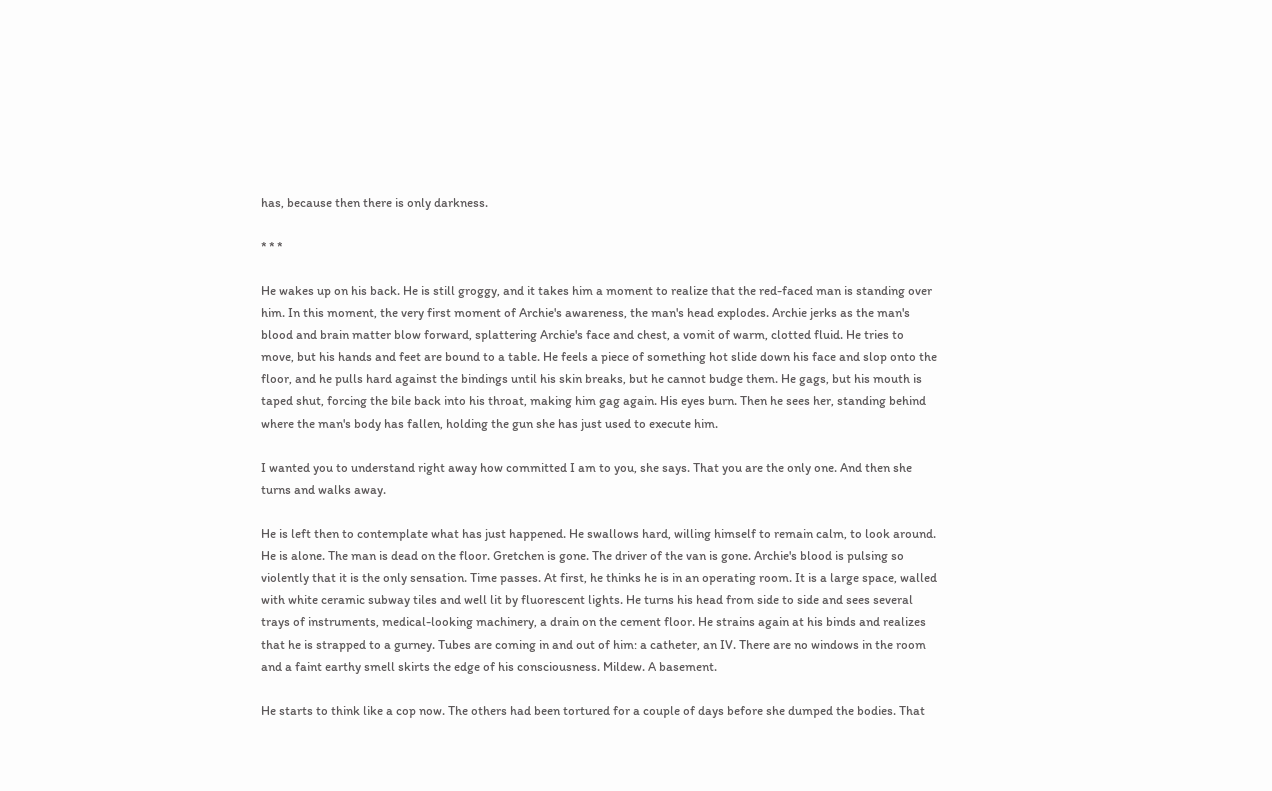has, because then there is only darkness.

* * *

He wakes up on his back. He is still groggy, and it takes him a moment to realize that the red-faced man is standing over him. In this moment, the very first moment of Archie's awareness, the man's head explodes. Archie jerks as the man's blood and brain matter blow forward, splattering Archie's face and chest, a vomit of warm, clotted fluid. He tries to move, but his hands and feet are bound to a table. He feels a piece of something hot slide down his face and slop onto the floor, and he pulls hard against the bindings until his skin breaks, but he cannot budge them. He gags, but his mouth is taped shut, forcing the bile back into his throat, making him gag again. His eyes burn. Then he sees her, standing behind where the man's body has fallen, holding the gun she has just used to execute him.

I wanted you to understand right away how committed I am to you, she says. That you are the only one. And then she turns and walks away.

He is left then to contemplate what has just happened. He swallows hard, willing himself to remain calm, to look around. He is alone. The man is dead on the floor. Gretchen is gone. The driver of the van is gone. Archie's blood is pulsing so violently that it is the only sensation. Time passes. At first, he thinks he is in an operating room. It is a large space, walled with white ceramic subway tiles and well lit by fluorescent lights. He turns his head from side to side and sees several trays of instruments, medical-looking machinery, a drain on the cement floor. He strains again at his binds and realizes that he is strapped to a gurney. Tubes are coming in and out of him: a catheter, an IV. There are no windows in the room and a faint earthy smell skirts the edge of his consciousness. Mildew. A basement.

He starts to think like a cop now. The others had been tortured for a couple of days before she dumped the bodies. That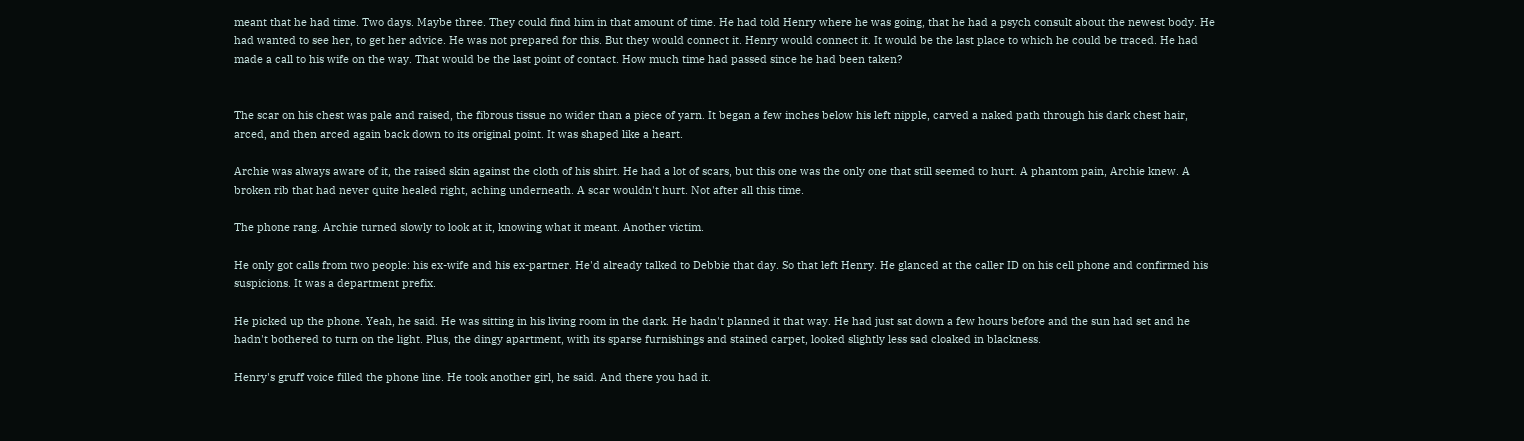meant that he had time. Two days. Maybe three. They could find him in that amount of time. He had told Henry where he was going, that he had a psych consult about the newest body. He had wanted to see her, to get her advice. He was not prepared for this. But they would connect it. Henry would connect it. It would be the last place to which he could be traced. He had made a call to his wife on the way. That would be the last point of contact. How much time had passed since he had been taken?


The scar on his chest was pale and raised, the fibrous tissue no wider than a piece of yarn. It began a few inches below his left nipple, carved a naked path through his dark chest hair, arced, and then arced again back down to its original point. It was shaped like a heart.

Archie was always aware of it, the raised skin against the cloth of his shirt. He had a lot of scars, but this one was the only one that still seemed to hurt. A phantom pain, Archie knew. A broken rib that had never quite healed right, aching underneath. A scar wouldn't hurt. Not after all this time.

The phone rang. Archie turned slowly to look at it, knowing what it meant. Another victim.

He only got calls from two people: his ex-wife and his ex-partner. He'd already talked to Debbie that day. So that left Henry. He glanced at the caller ID on his cell phone and confirmed his suspicions. It was a department prefix.

He picked up the phone. Yeah, he said. He was sitting in his living room in the dark. He hadn't planned it that way. He had just sat down a few hours before and the sun had set and he hadn't bothered to turn on the light. Plus, the dingy apartment, with its sparse furnishings and stained carpet, looked slightly less sad cloaked in blackness.

Henry's gruff voice filled the phone line. He took another girl, he said. And there you had it.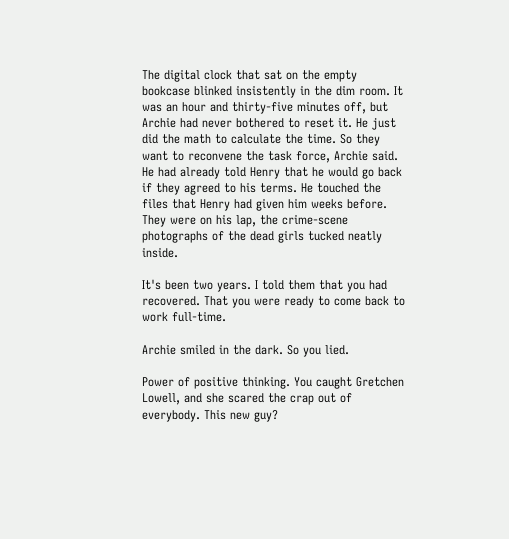The digital clock that sat on the empty bookcase blinked insistently in the dim room. It was an hour and thirty-five minutes off, but Archie had never bothered to reset it. He just did the math to calculate the time. So they want to reconvene the task force, Archie said. He had already told Henry that he would go back if they agreed to his terms. He touched the files that Henry had given him weeks before. They were on his lap, the crime-scene photographs of the dead girls tucked neatly inside.

It's been two years. I told them that you had recovered. That you were ready to come back to work full-time.

Archie smiled in the dark. So you lied.

Power of positive thinking. You caught Gretchen Lowell, and she scared the crap out of everybody. This new guy?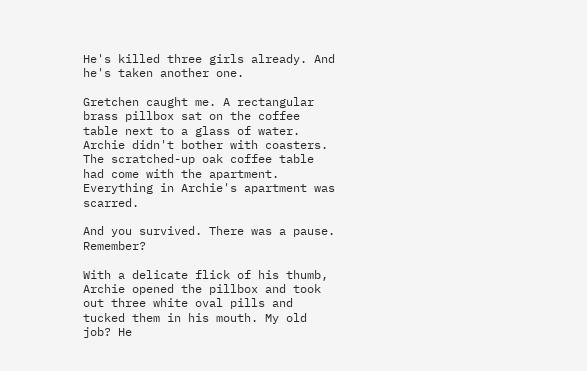He's killed three girls already. And he's taken another one.

Gretchen caught me. A rectangular brass pillbox sat on the coffee table next to a glass of water. Archie didn't bother with coasters. The scratched-up oak coffee table had come with the apartment. Everything in Archie's apartment was scarred.

And you survived. There was a pause. Remember?

With a delicate flick of his thumb, Archie opened the pillbox and took out three white oval pills and tucked them in his mouth. My old job? He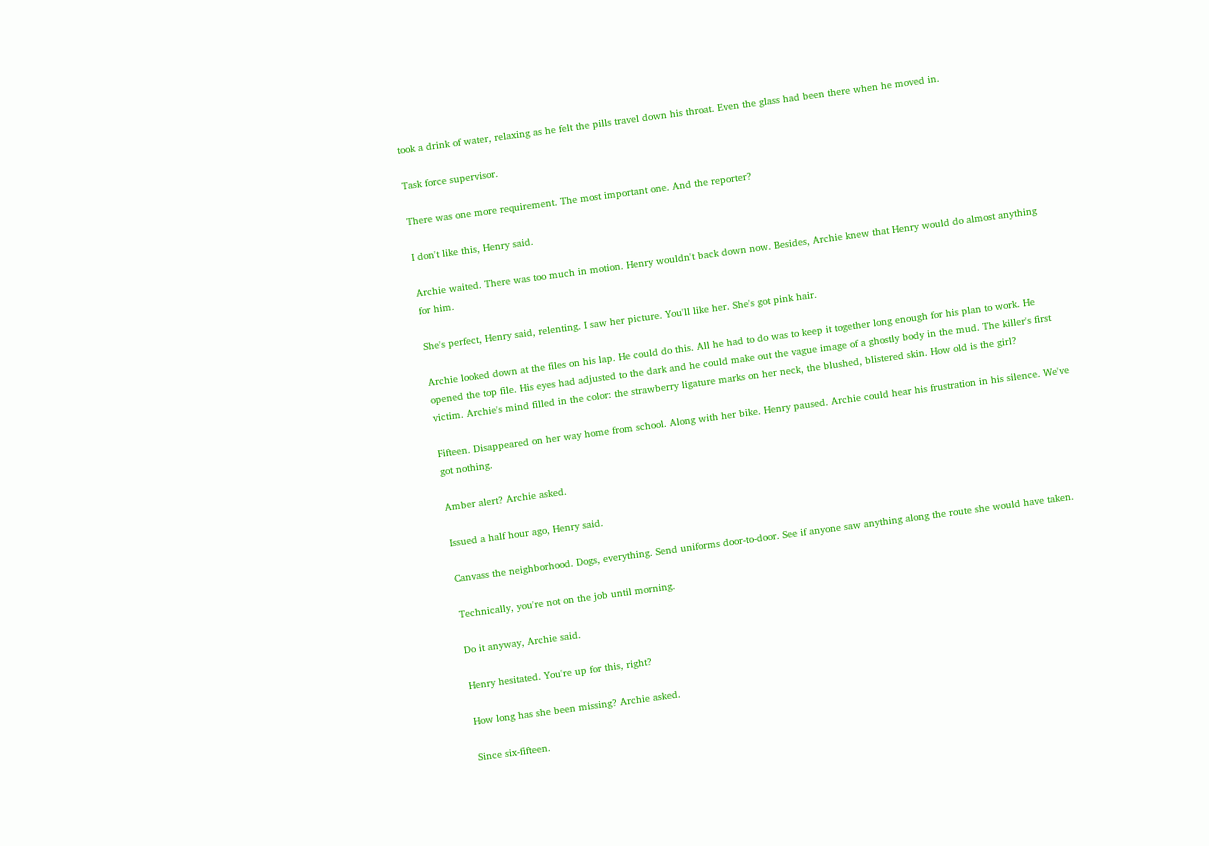took a drink of water, relaxing as he felt the pills travel down his throat. Even the glass had been there when he moved in.

Task force supervisor.

There was one more requirement. The most important one. And the reporter?

I don't like this, Henry said.

Archie waited. There was too much in motion. Henry wouldn't back down now. Besides, Archie knew that Henry would do almost anything for him.

She's perfect, Henry said, relenting. I saw her picture. You'll like her. She's got pink hair.

Archie looked down at the files on his lap. He could do this. All he had to do was to keep it together long enough for his plan to work. He opened the top file. His eyes had adjusted to the dark and he could make out the vague image of a ghostly body in the mud. The killer's first victim. Archie's mind filled in the color: the strawberry ligature marks on her neck, the blushed, blistered skin. How old is the girl?

Fifteen. Disappeared on her way home from school. Along with her bike. Henry paused. Archie could hear his frustration in his silence. We've got nothing.

Amber alert? Archie asked.

Issued a half hour ago, Henry said.

Canvass the neighborhood. Dogs, everything. Send uniforms door-to-door. See if anyone saw anything along the route she would have taken.

Technically, you're not on the job until morning.

Do it anyway, Archie said.

Henry hesitated. You're up for this, right?

How long has she been missing? Archie asked.

Since six-fifteen.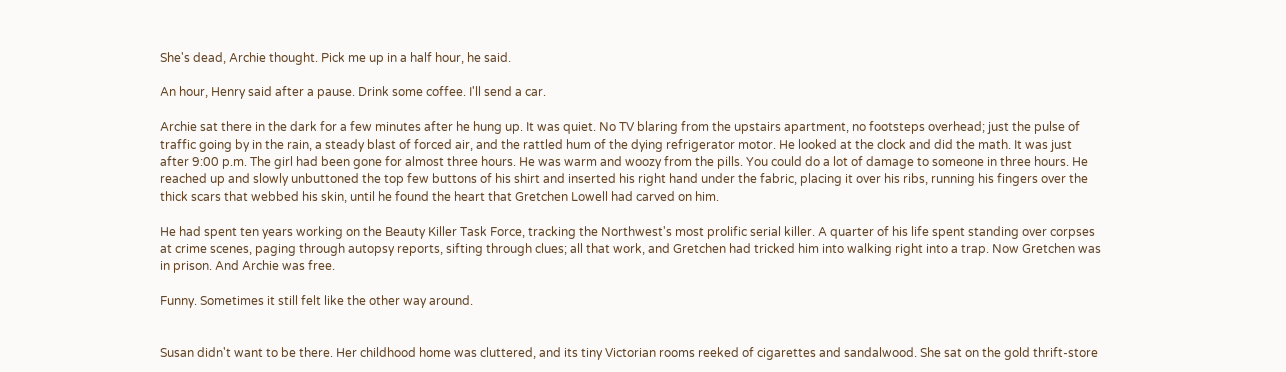She's dead, Archie thought. Pick me up in a half hour, he said.

An hour, Henry said after a pause. Drink some coffee. I'll send a car.

Archie sat there in the dark for a few minutes after he hung up. It was quiet. No TV blaring from the upstairs apartment, no footsteps overhead; just the pulse of traffic going by in the rain, a steady blast of forced air, and the rattled hum of the dying refrigerator motor. He looked at the clock and did the math. It was just after 9:00 p.m. The girl had been gone for almost three hours. He was warm and woozy from the pills. You could do a lot of damage to someone in three hours. He reached up and slowly unbuttoned the top few buttons of his shirt and inserted his right hand under the fabric, placing it over his ribs, running his fingers over the thick scars that webbed his skin, until he found the heart that Gretchen Lowell had carved on him.

He had spent ten years working on the Beauty Killer Task Force, tracking the Northwest's most prolific serial killer. A quarter of his life spent standing over corpses at crime scenes, paging through autopsy reports, sifting through clues; all that work, and Gretchen had tricked him into walking right into a trap. Now Gretchen was in prison. And Archie was free.

Funny. Sometimes it still felt like the other way around.


Susan didn't want to be there. Her childhood home was cluttered, and its tiny Victorian rooms reeked of cigarettes and sandalwood. She sat on the gold thrift-store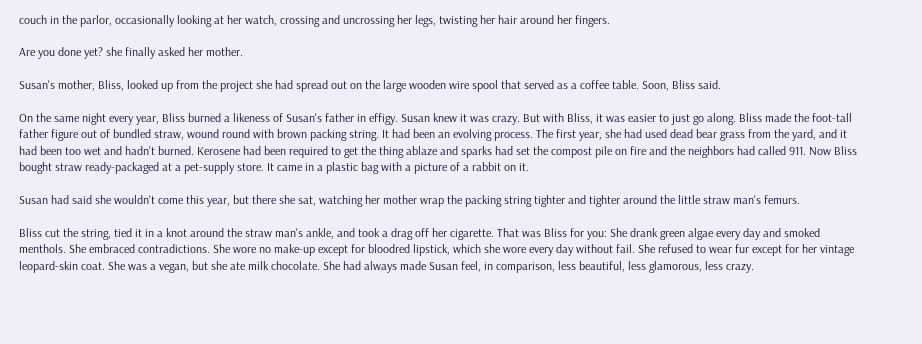couch in the parlor, occasionally looking at her watch, crossing and uncrossing her legs, twisting her hair around her fingers.

Are you done yet? she finally asked her mother.

Susan's mother, Bliss, looked up from the project she had spread out on the large wooden wire spool that served as a coffee table. Soon, Bliss said.

On the same night every year, Bliss burned a likeness of Susan's father in effigy. Susan knew it was crazy. But with Bliss, it was easier to just go along. Bliss made the foot-tall father figure out of bundled straw, wound round with brown packing string. It had been an evolving process. The first year, she had used dead bear grass from the yard, and it had been too wet and hadn't burned. Kerosene had been required to get the thing ablaze and sparks had set the compost pile on fire and the neighbors had called 911. Now Bliss bought straw ready-packaged at a pet-supply store. It came in a plastic bag with a picture of a rabbit on it.

Susan had said she wouldn't come this year, but there she sat, watching her mother wrap the packing string tighter and tighter around the little straw man's femurs.

Bliss cut the string, tied it in a knot around the straw man's ankle, and took a drag off her cigarette. That was Bliss for you: She drank green algae every day and smoked menthols. She embraced contradictions. She wore no make-up except for bloodred lipstick, which she wore every day without fail. She refused to wear fur except for her vintage leopard-skin coat. She was a vegan, but she ate milk chocolate. She had always made Susan feel, in comparison, less beautiful, less glamorous, less crazy.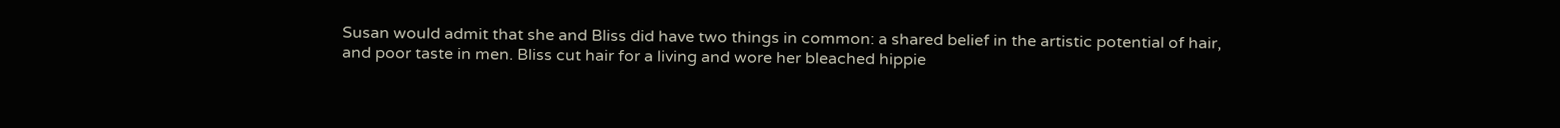Susan would admit that she and Bliss did have two things in common: a shared belief in the artistic potential of hair, and poor taste in men. Bliss cut hair for a living and wore her bleached hippie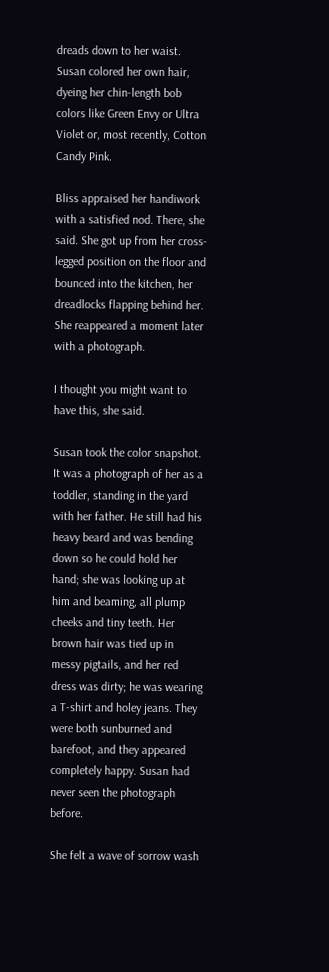dreads down to her waist. Susan colored her own hair, dyeing her chin-length bob colors like Green Envy or Ultra Violet or, most recently, Cotton Candy Pink.

Bliss appraised her handiwork with a satisfied nod. There, she said. She got up from her cross-legged position on the floor and bounced into the kitchen, her dreadlocks flapping behind her. She reappeared a moment later with a photograph.

I thought you might want to have this, she said.

Susan took the color snapshot. It was a photograph of her as a toddler, standing in the yard with her father. He still had his heavy beard and was bending down so he could hold her hand; she was looking up at him and beaming, all plump cheeks and tiny teeth. Her brown hair was tied up in messy pigtails, and her red dress was dirty; he was wearing a T-shirt and holey jeans. They were both sunburned and barefoot, and they appeared completely happy. Susan had never seen the photograph before.

She felt a wave of sorrow wash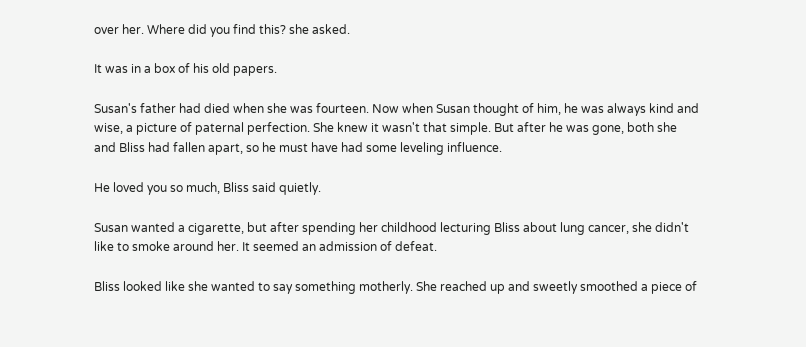over her. Where did you find this? she asked.

It was in a box of his old papers.

Susan's father had died when she was fourteen. Now when Susan thought of him, he was always kind and wise, a picture of paternal perfection. She knew it wasn't that simple. But after he was gone, both she and Bliss had fallen apart, so he must have had some leveling influence.

He loved you so much, Bliss said quietly.

Susan wanted a cigarette, but after spending her childhood lecturing Bliss about lung cancer, she didn't like to smoke around her. It seemed an admission of defeat.

Bliss looked like she wanted to say something motherly. She reached up and sweetly smoothed a piece of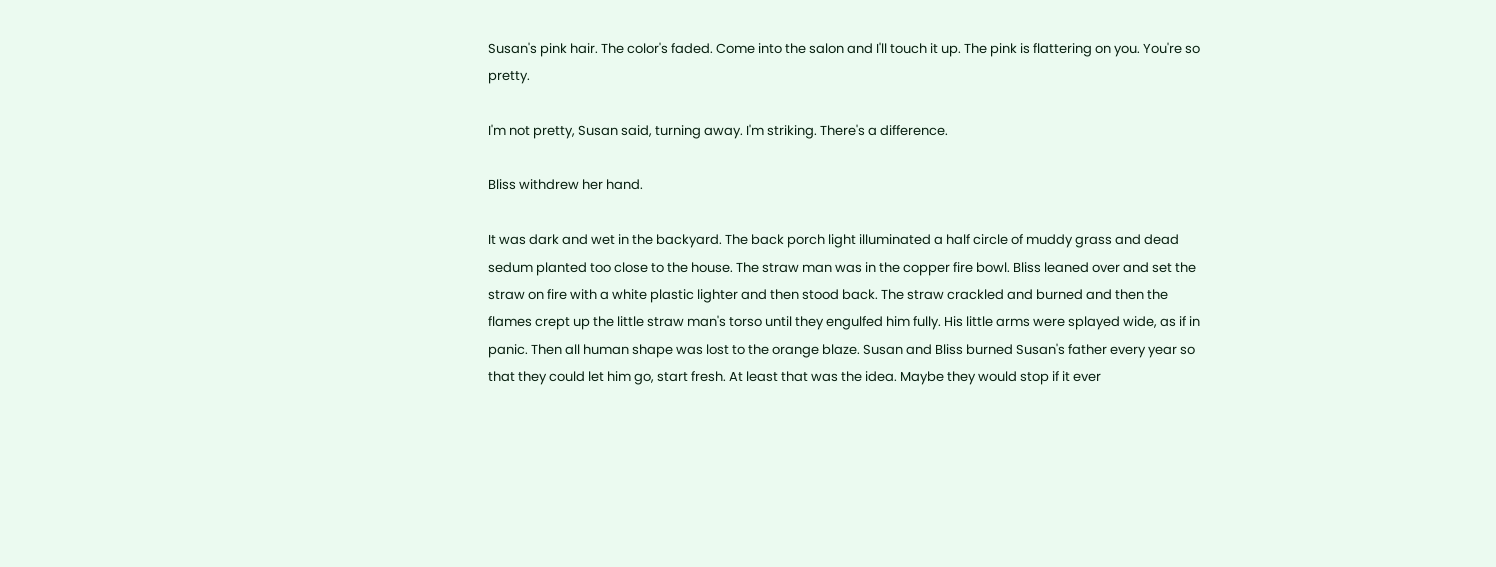Susan's pink hair. The color's faded. Come into the salon and I'll touch it up. The pink is flattering on you. You're so pretty.

I'm not pretty, Susan said, turning away. I'm striking. There's a difference.

Bliss withdrew her hand.

It was dark and wet in the backyard. The back porch light illuminated a half circle of muddy grass and dead sedum planted too close to the house. The straw man was in the copper fire bowl. Bliss leaned over and set the straw on fire with a white plastic lighter and then stood back. The straw crackled and burned and then the flames crept up the little straw man's torso until they engulfed him fully. His little arms were splayed wide, as if in panic. Then all human shape was lost to the orange blaze. Susan and Bliss burned Susan's father every year so that they could let him go, start fresh. At least that was the idea. Maybe they would stop if it ever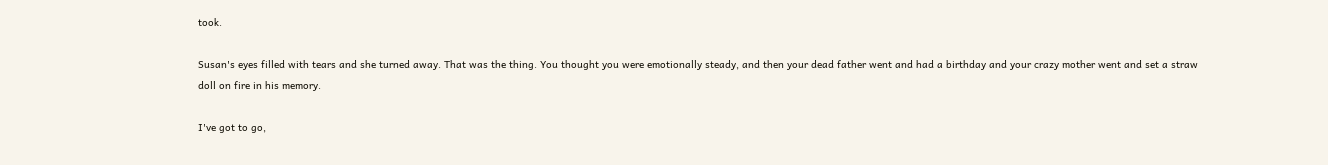took.

Susan's eyes filled with tears and she turned away. That was the thing. You thought you were emotionally steady, and then your dead father went and had a birthday and your crazy mother went and set a straw doll on fire in his memory.

I've got to go,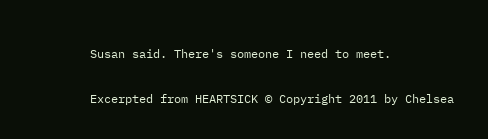Susan said. There's someone I need to meet.

Excerpted from HEARTSICK © Copyright 2011 by Chelsea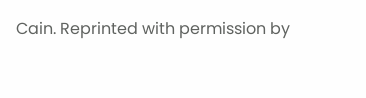Cain. Reprinted with permission by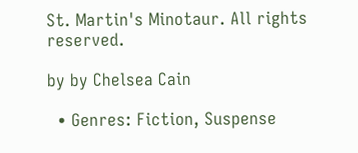St. Martin's Minotaur. All rights reserved.

by by Chelsea Cain

  • Genres: Fiction, Suspense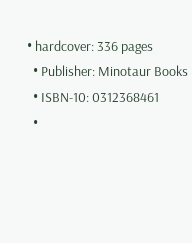• hardcover: 336 pages
  • Publisher: Minotaur Books
  • ISBN-10: 0312368461
  •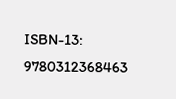ISBN-13: 9780312368463